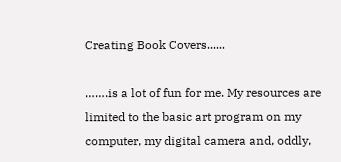Creating Book Covers......

…….is a lot of fun for me. My resources are limited to the basic art program on my computer, my digital camera and, oddly,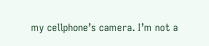my cellphone’s camera. I’m not a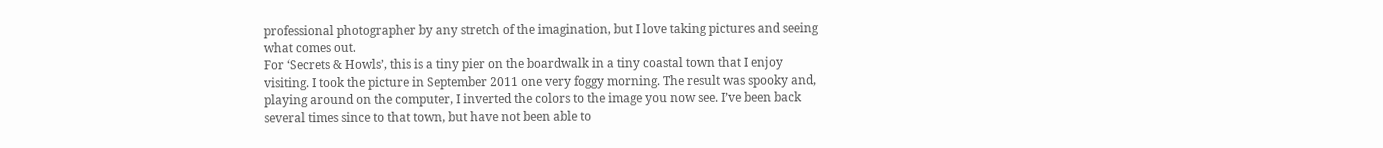professional photographer by any stretch of the imagination, but I love taking pictures and seeing what comes out.
For ‘Secrets & Howls’, this is a tiny pier on the boardwalk in a tiny coastal town that I enjoy visiting. I took the picture in September 2011 one very foggy morning. The result was spooky and, playing around on the computer, I inverted the colors to the image you now see. I’ve been back several times since to that town, but have not been able to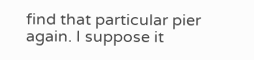find that particular pier again. I suppose it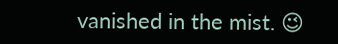vanished in the mist. 😉